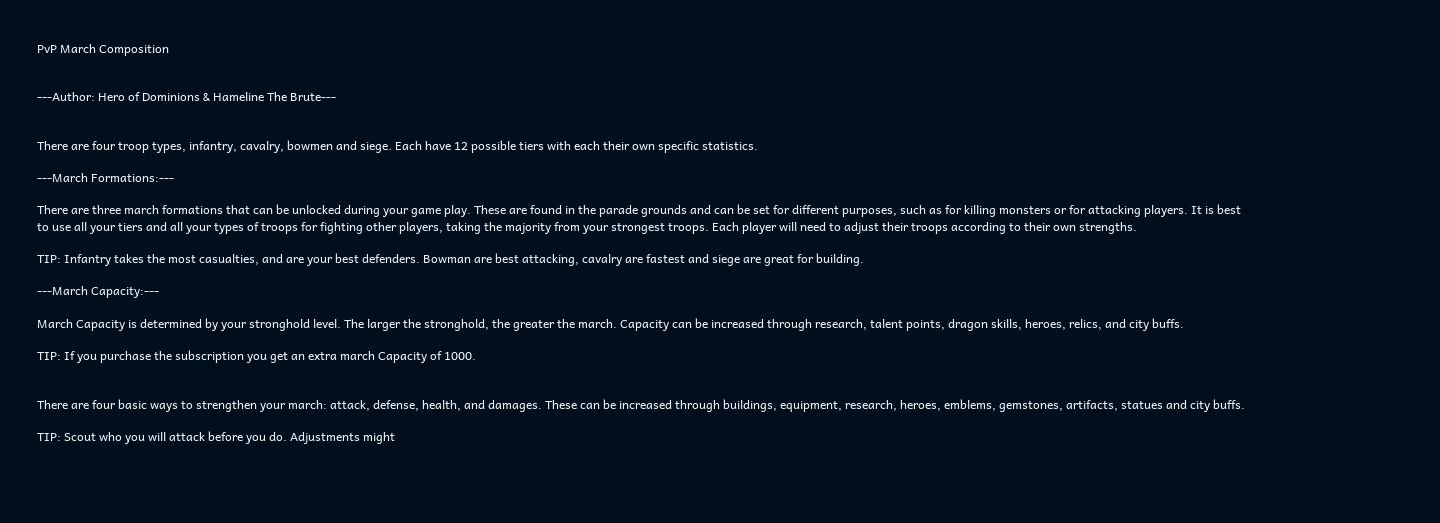PvP March Composition


---Author: Hero of Dominions & Hameline The Brute---


There are four troop types, infantry, cavalry, bowmen and siege. Each have 12 possible tiers with each their own specific statistics.

---March Formations:---

There are three march formations that can be unlocked during your game play. These are found in the parade grounds and can be set for different purposes, such as for killing monsters or for attacking players. It is best to use all your tiers and all your types of troops for fighting other players, taking the majority from your strongest troops. Each player will need to adjust their troops according to their own strengths.

TIP: Infantry takes the most casualties, and are your best defenders. Bowman are best attacking, cavalry are fastest and siege are great for building.

---March Capacity:---

March Capacity is determined by your stronghold level. The larger the stronghold, the greater the march. Capacity can be increased through research, talent points, dragon skills, heroes, relics, and city buffs.

TIP: If you purchase the subscription you get an extra march Capacity of 1000.


There are four basic ways to strengthen your march: attack, defense, health, and damages. These can be increased through buildings, equipment, research, heroes, emblems, gemstones, artifacts, statues and city buffs.

TIP: Scout who you will attack before you do. Adjustments might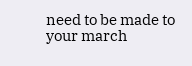need to be made to your march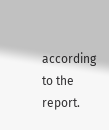according to the report.